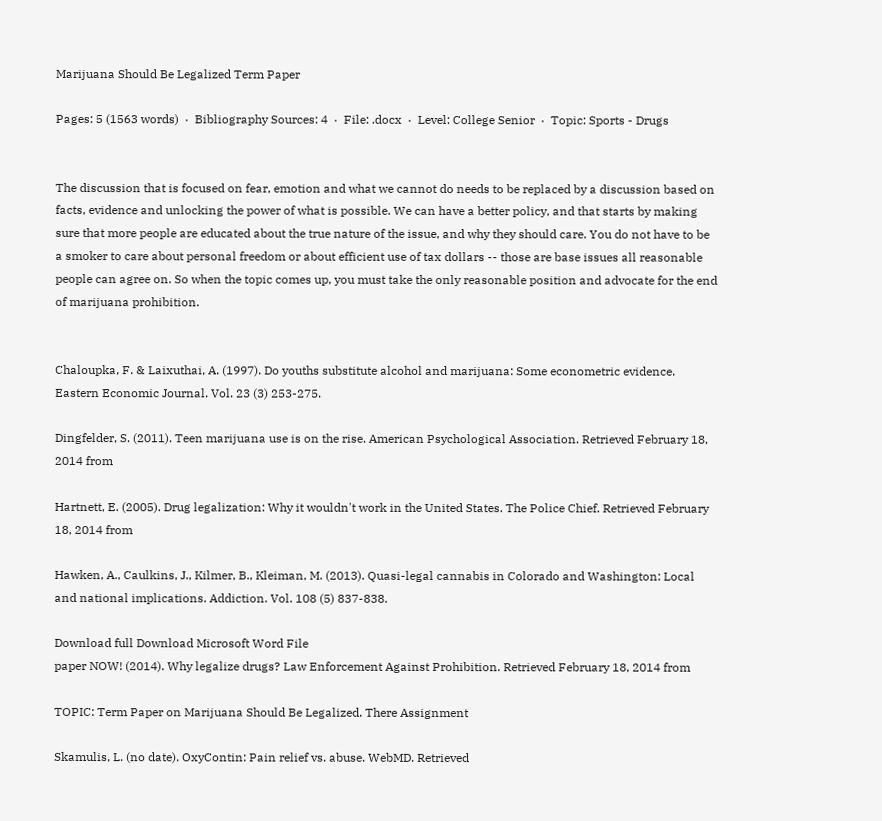Marijuana Should Be Legalized Term Paper

Pages: 5 (1563 words)  ·  Bibliography Sources: 4  ·  File: .docx  ·  Level: College Senior  ·  Topic: Sports - Drugs


The discussion that is focused on fear, emotion and what we cannot do needs to be replaced by a discussion based on facts, evidence and unlocking the power of what is possible. We can have a better policy, and that starts by making sure that more people are educated about the true nature of the issue, and why they should care. You do not have to be a smoker to care about personal freedom or about efficient use of tax dollars -- those are base issues all reasonable people can agree on. So when the topic comes up, you must take the only reasonable position and advocate for the end of marijuana prohibition.


Chaloupka, F. & Laixuthai, A. (1997). Do youths substitute alcohol and marijuana: Some econometric evidence. Eastern Economic Journal. Vol. 23 (3) 253-275.

Dingfelder, S. (2011). Teen marijuana use is on the rise. American Psychological Association. Retrieved February 18, 2014 from

Hartnett, E. (2005). Drug legalization: Why it wouldn't work in the United States. The Police Chief. Retrieved February 18, 2014 from

Hawken, A., Caulkins, J., Kilmer, B., Kleiman, M. (2013). Quasi-legal cannabis in Colorado and Washington: Local and national implications. Addiction. Vol. 108 (5) 837-838.

Download full Download Microsoft Word File
paper NOW! (2014). Why legalize drugs? Law Enforcement Against Prohibition. Retrieved February 18, 2014 from

TOPIC: Term Paper on Marijuana Should Be Legalized. There Assignment

Skamulis, L. (no date). OxyContin: Pain relief vs. abuse. WebMD. Retrieved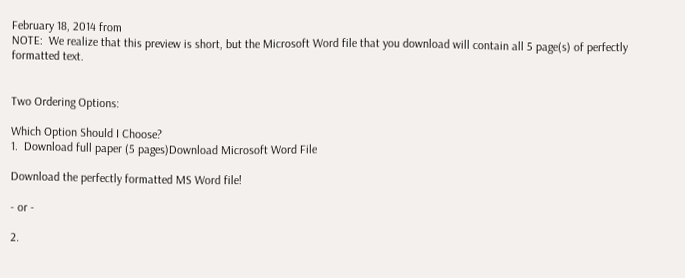February 18, 2014 from
NOTE:  We realize that this preview is short, but the Microsoft Word file that you download will contain all 5 page(s) of perfectly formatted text.


Two Ordering Options:

Which Option Should I Choose?
1.  Download full paper (5 pages)Download Microsoft Word File

Download the perfectly formatted MS Word file!

- or -

2.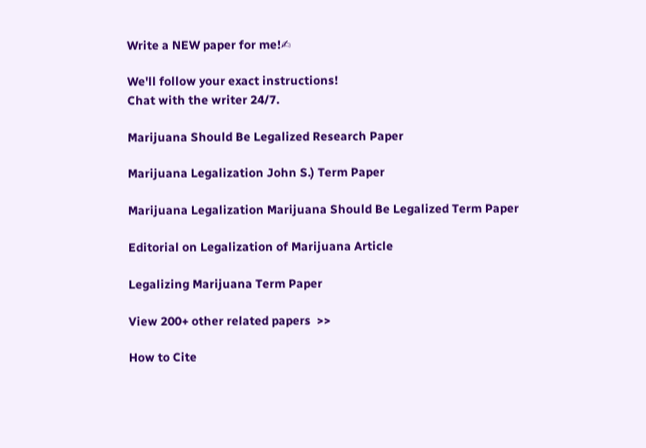Write a NEW paper for me!✍

We'll follow your exact instructions!
Chat with the writer 24/7.

Marijuana Should Be Legalized Research Paper

Marijuana Legalization John S.) Term Paper

Marijuana Legalization Marijuana Should Be Legalized Term Paper

Editorial on Legalization of Marijuana Article

Legalizing Marijuana Term Paper

View 200+ other related papers  >>

How to Cite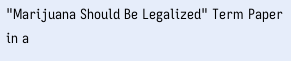"Marijuana Should Be Legalized" Term Paper in a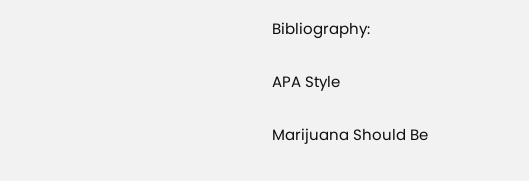Bibliography:

APA Style

Marijuana Should Be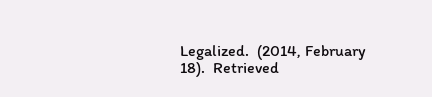Legalized.  (2014, February 18).  Retrieved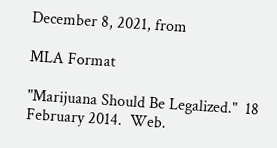December 8, 2021, from

MLA Format

"Marijuana Should Be Legalized."  18 February 2014.  Web.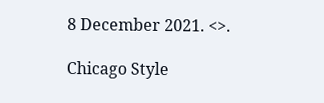8 December 2021. <>.

Chicago Style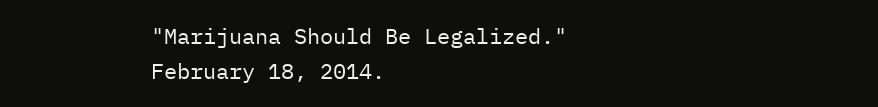"Marijuana Should Be Legalized."  February 18, 2014.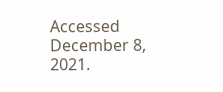Accessed December 8, 2021.